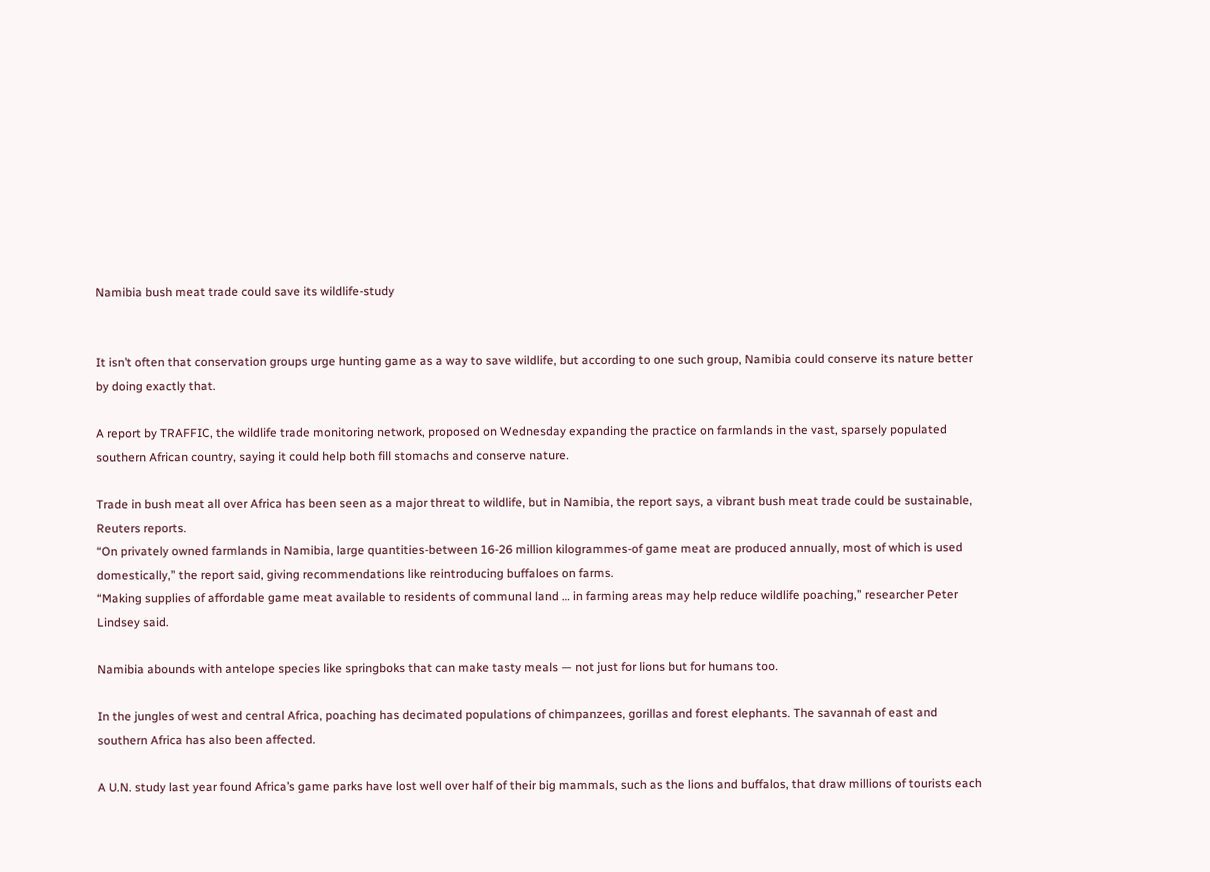Namibia bush meat trade could save its wildlife-study


It isn’t often that conservation groups urge hunting game as a way to save wildlife, but according to one such group, Namibia could conserve its nature better by doing exactly that.

A report by TRAFFIC, the wildlife trade monitoring network, proposed on Wednesday expanding the practice on farmlands in the vast, sparsely populated southern African country, saying it could help both fill stomachs and conserve nature.

Trade in bush meat all over Africa has been seen as a major threat to wildlife, but in Namibia, the report says, a vibrant bush meat trade could be sustainable, Reuters reports.
“On privately owned farmlands in Namibia, large quantities-between 16-26 million kilogrammes-of game meat are produced annually, most of which is used domestically,” the report said, giving recommendations like reintroducing buffaloes on farms.
“Making supplies of affordable game meat available to residents of communal land … in farming areas may help reduce wildlife poaching,” researcher Peter Lindsey said.

Namibia abounds with antelope species like springboks that can make tasty meals — not just for lions but for humans too.

In the jungles of west and central Africa, poaching has decimated populations of chimpanzees, gorillas and forest elephants. The savannah of east and southern Africa has also been affected.

A U.N. study last year found Africa’s game parks have lost well over half of their big mammals, such as the lions and buffalos, that draw millions of tourists each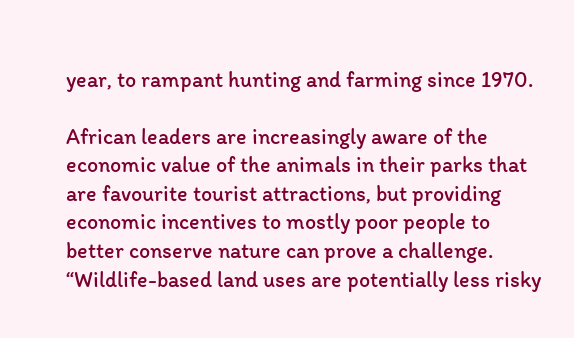year, to rampant hunting and farming since 1970.

African leaders are increasingly aware of the economic value of the animals in their parks that are favourite tourist attractions, but providing economic incentives to mostly poor people to better conserve nature can prove a challenge.
“Wildlife-based land uses are potentially less risky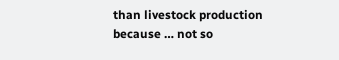than livestock production because … not so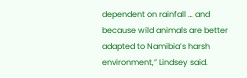dependent on rainfall … and because wild animals are better adapted to Namibia’s harsh environment,” Lindsey said.